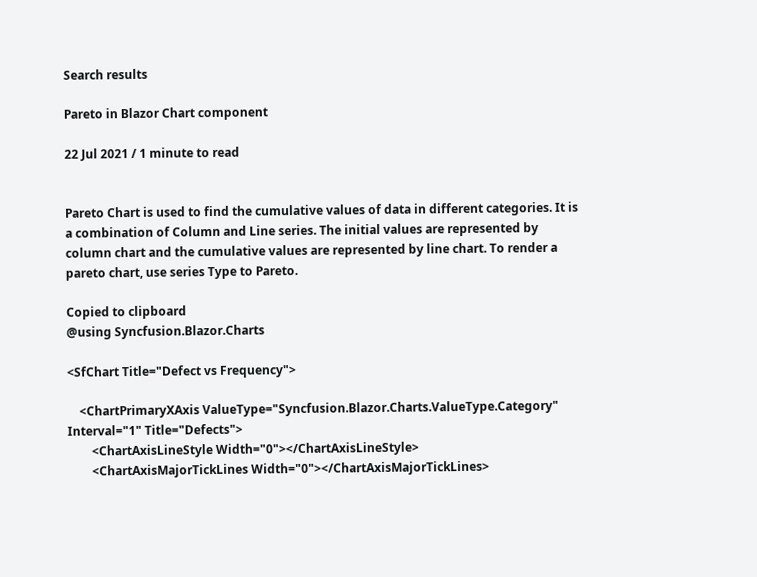Search results

Pareto in Blazor Chart component

22 Jul 2021 / 1 minute to read


Pareto Chart is used to find the cumulative values of data in different categories. It is a combination of Column and Line series. The initial values are represented by column chart and the cumulative values are represented by line chart. To render a pareto chart, use series Type to Pareto.

Copied to clipboard
@using Syncfusion.Blazor.Charts

<SfChart Title="Defect vs Frequency">

    <ChartPrimaryXAxis ValueType="Syncfusion.Blazor.Charts.ValueType.Category" Interval="1" Title="Defects">
        <ChartAxisLineStyle Width="0"></ChartAxisLineStyle>
        <ChartAxisMajorTickLines Width="0"></ChartAxisMajorTickLines>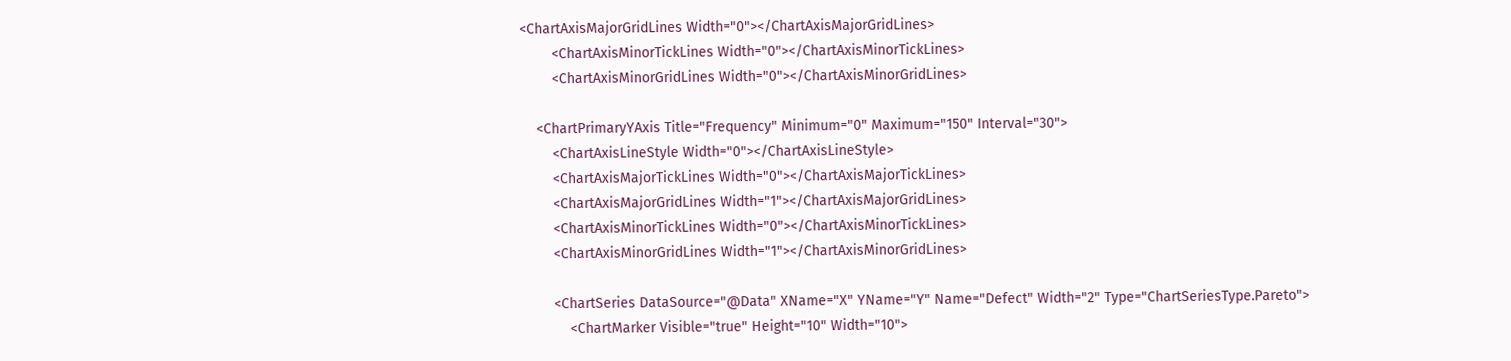<ChartAxisMajorGridLines Width="0"></ChartAxisMajorGridLines>
        <ChartAxisMinorTickLines Width="0"></ChartAxisMinorTickLines>
        <ChartAxisMinorGridLines Width="0"></ChartAxisMinorGridLines>

    <ChartPrimaryYAxis Title="Frequency" Minimum="0" Maximum="150" Interval="30">
        <ChartAxisLineStyle Width="0"></ChartAxisLineStyle>
        <ChartAxisMajorTickLines Width="0"></ChartAxisMajorTickLines>
        <ChartAxisMajorGridLines Width="1"></ChartAxisMajorGridLines>
        <ChartAxisMinorTickLines Width="0"></ChartAxisMinorTickLines>
        <ChartAxisMinorGridLines Width="1"></ChartAxisMinorGridLines>

        <ChartSeries DataSource="@Data" XName="X" YName="Y" Name="Defect" Width="2" Type="ChartSeriesType.Pareto">
            <ChartMarker Visible="true" Height="10" Width="10">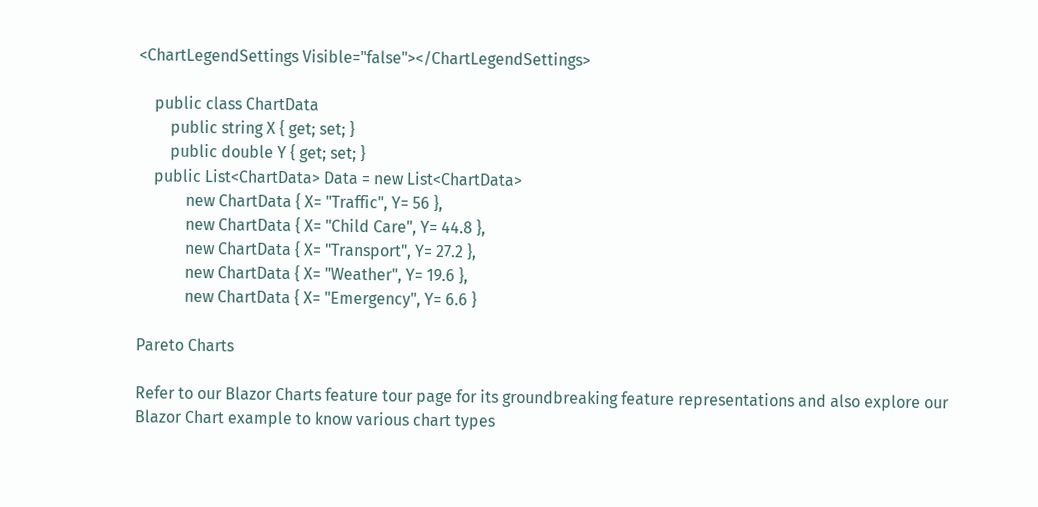<ChartLegendSettings Visible="false"></ChartLegendSettings>

    public class ChartData
        public string X { get; set; }
        public double Y { get; set; }
    public List<ChartData> Data = new List<ChartData>
            new ChartData { X= "Traffic", Y= 56 },
            new ChartData { X= "Child Care", Y= 44.8 },
            new ChartData { X= "Transport", Y= 27.2 },
            new ChartData { X= "Weather", Y= 19.6 },
            new ChartData { X= "Emergency", Y= 6.6 }

Pareto Charts

Refer to our Blazor Charts feature tour page for its groundbreaking feature representations and also explore our Blazor Chart example to know various chart types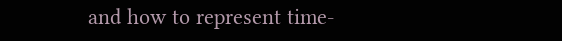and how to represent time-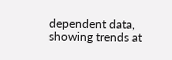dependent data, showing trends at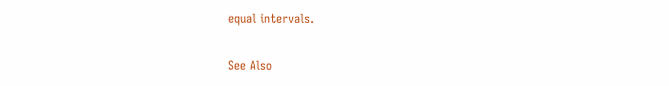equal intervals.

See Also